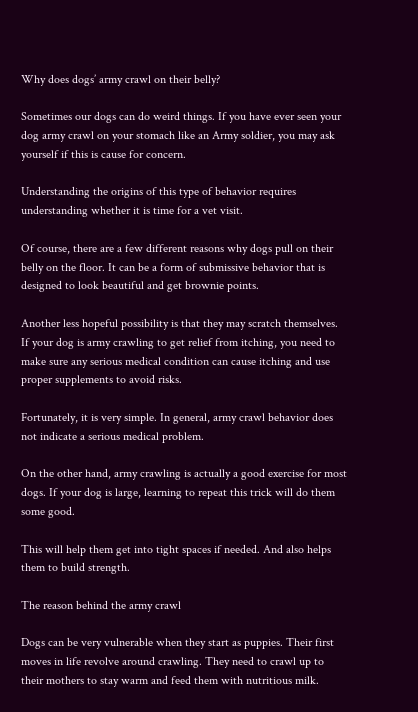Why does dogs’ army crawl on their belly?

Sometimes our dogs can do weird things. If you have ever seen your dog army crawl on your stomach like an Army soldier, you may ask yourself if this is cause for concern.

Understanding the origins of this type of behavior requires understanding whether it is time for a vet visit.

Of course, there are a few different reasons why dogs pull on their belly on the floor. It can be a form of submissive behavior that is designed to look beautiful and get brownie points.

Another less hopeful possibility is that they may scratch themselves. If your dog is army crawling to get relief from itching, you need to make sure any serious medical condition can cause itching and use proper supplements to avoid risks.

Fortunately, it is very simple. In general, army crawl behavior does not indicate a serious medical problem.

On the other hand, army crawling is actually a good exercise for most dogs. If your dog is large, learning to repeat this trick will do them some good.

This will help them get into tight spaces if needed. And also helps them to build strength.

The reason behind the army crawl

Dogs can be very vulnerable when they start as puppies. Their first moves in life revolve around crawling. They need to crawl up to their mothers to stay warm and feed them with nutritious milk.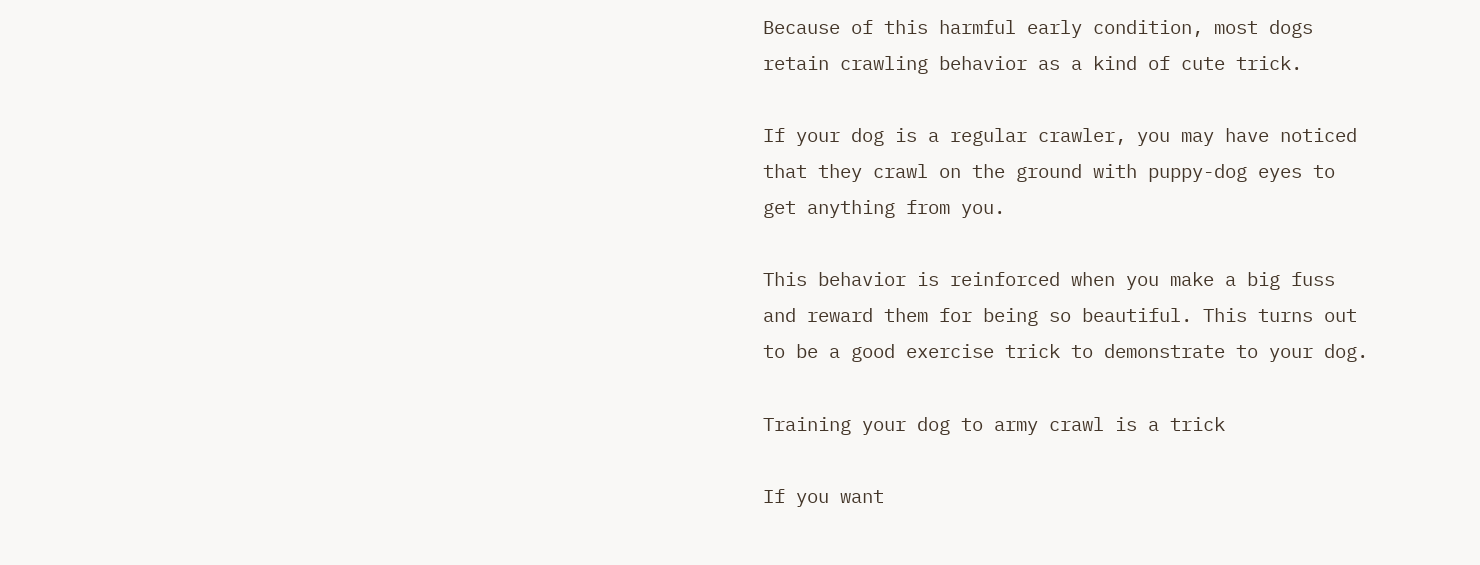Because of this harmful early condition, most dogs retain crawling behavior as a kind of cute trick.

If your dog is a regular crawler, you may have noticed that they crawl on the ground with puppy-dog eyes to get anything from you.

This behavior is reinforced when you make a big fuss and reward them for being so beautiful. This turns out to be a good exercise trick to demonstrate to your dog.

Training your dog to army crawl is a trick

If you want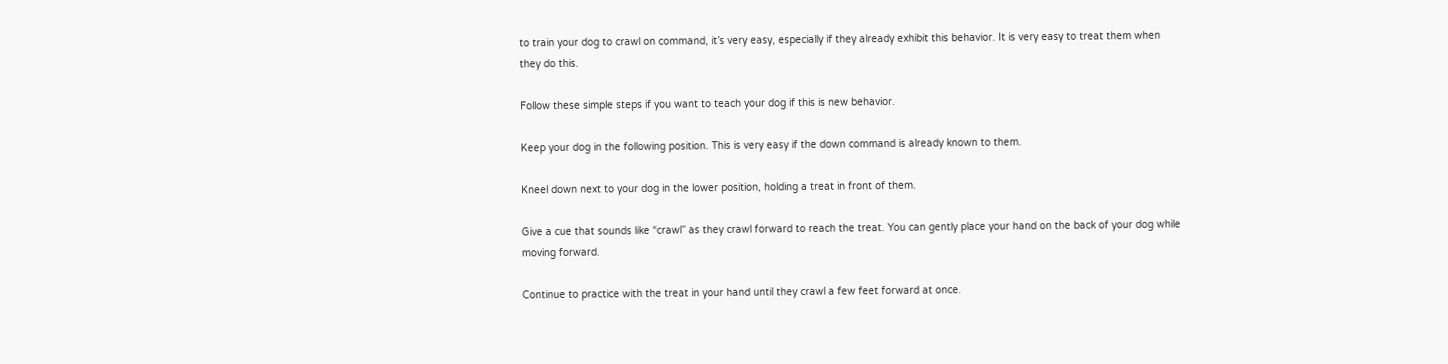to train your dog to crawl on command, it’s very easy, especially if they already exhibit this behavior. It is very easy to treat them when they do this.

Follow these simple steps if you want to teach your dog if this is new behavior.

Keep your dog in the following position. This is very easy if the down command is already known to them.

Kneel down next to your dog in the lower position, holding a treat in front of them.

Give a cue that sounds like “crawl” as they crawl forward to reach the treat. You can gently place your hand on the back of your dog while moving forward.

Continue to practice with the treat in your hand until they crawl a few feet forward at once.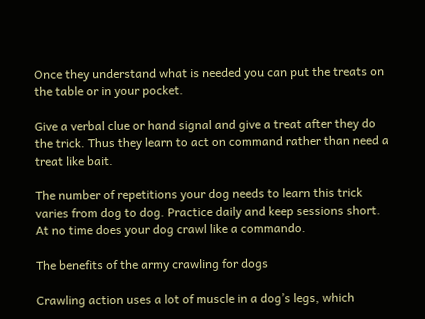Once they understand what is needed you can put the treats on the table or in your pocket.

Give a verbal clue or hand signal and give a treat after they do the trick. Thus they learn to act on command rather than need a treat like bait.

The number of repetitions your dog needs to learn this trick varies from dog to dog. Practice daily and keep sessions short. At no time does your dog crawl like a commando.

The benefits of the army crawling for dogs

Crawling action uses a lot of muscle in a dog’s legs, which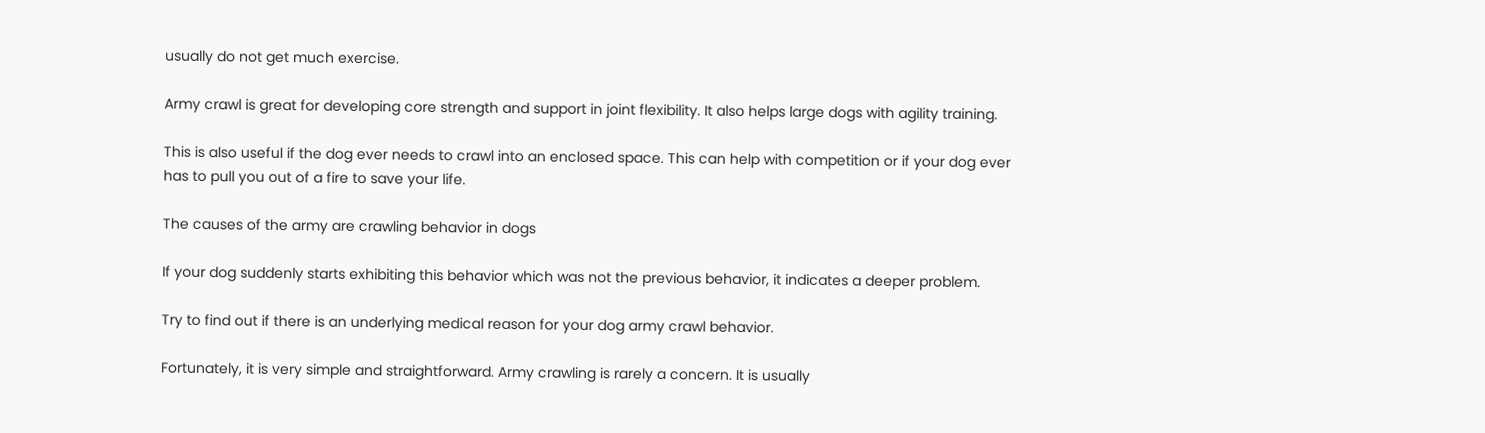usually do not get much exercise.

Army crawl is great for developing core strength and support in joint flexibility. It also helps large dogs with agility training.

This is also useful if the dog ever needs to crawl into an enclosed space. This can help with competition or if your dog ever has to pull you out of a fire to save your life.

The causes of the army are crawling behavior in dogs

If your dog suddenly starts exhibiting this behavior which was not the previous behavior, it indicates a deeper problem.

Try to find out if there is an underlying medical reason for your dog army crawl behavior.

Fortunately, it is very simple and straightforward. Army crawling is rarely a concern. It is usually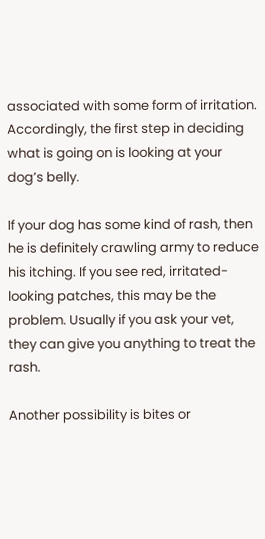associated with some form of irritation. Accordingly, the first step in deciding what is going on is looking at your dog’s belly.

If your dog has some kind of rash, then he is definitely crawling army to reduce his itching. If you see red, irritated-looking patches, this may be the problem. Usually if you ask your vet, they can give you anything to treat the rash.

Another possibility is bites or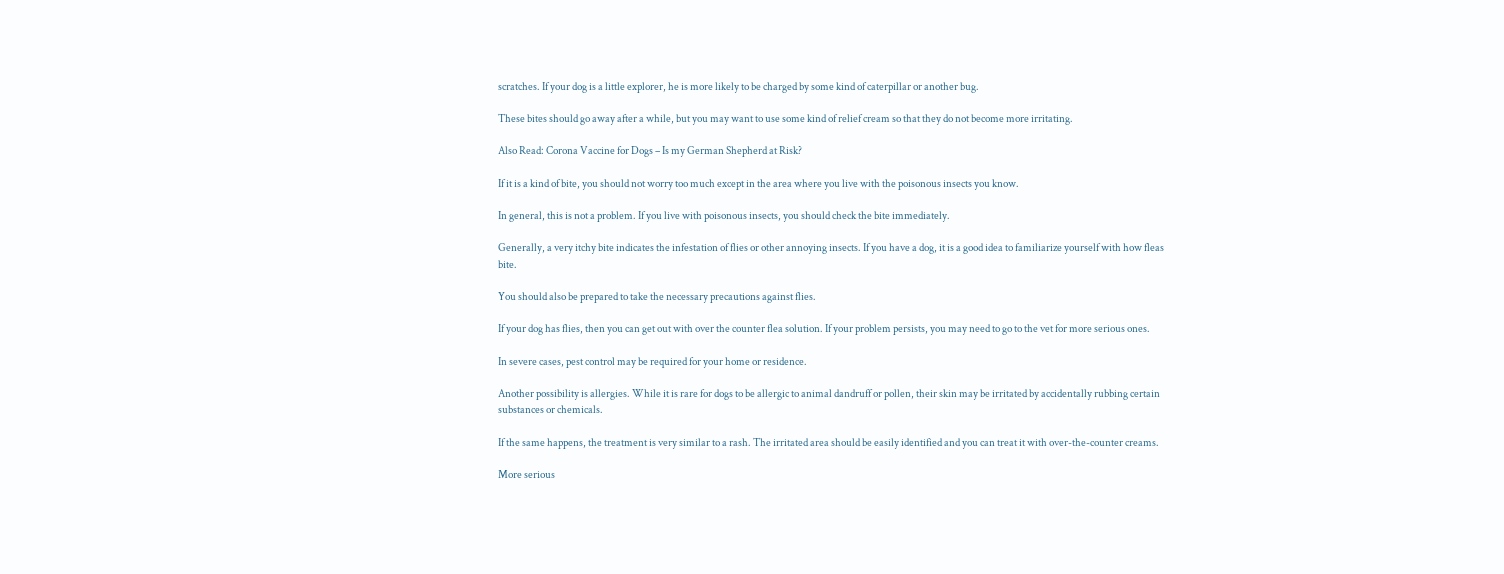scratches. If your dog is a little explorer, he is more likely to be charged by some kind of caterpillar or another bug.

These bites should go away after a while, but you may want to use some kind of relief cream so that they do not become more irritating.

Also Read: Corona Vaccine for Dogs – Is my German Shepherd at Risk?

If it is a kind of bite, you should not worry too much except in the area where you live with the poisonous insects you know.

In general, this is not a problem. If you live with poisonous insects, you should check the bite immediately.

Generally, a very itchy bite indicates the infestation of flies or other annoying insects. If you have a dog, it is a good idea to familiarize yourself with how fleas bite.

You should also be prepared to take the necessary precautions against flies.

If your dog has flies, then you can get out with over the counter flea solution. If your problem persists, you may need to go to the vet for more serious ones.

In severe cases, pest control may be required for your home or residence.

Another possibility is allergies. While it is rare for dogs to be allergic to animal dandruff or pollen, their skin may be irritated by accidentally rubbing certain substances or chemicals.

If the same happens, the treatment is very similar to a rash. The irritated area should be easily identified and you can treat it with over-the-counter creams.

More serious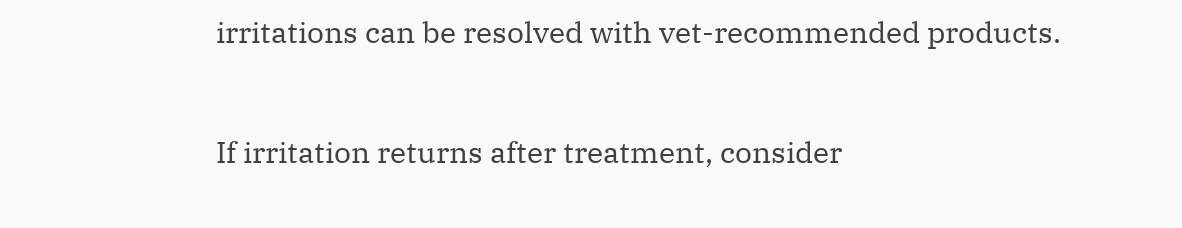irritations can be resolved with vet-recommended products.

If irritation returns after treatment, consider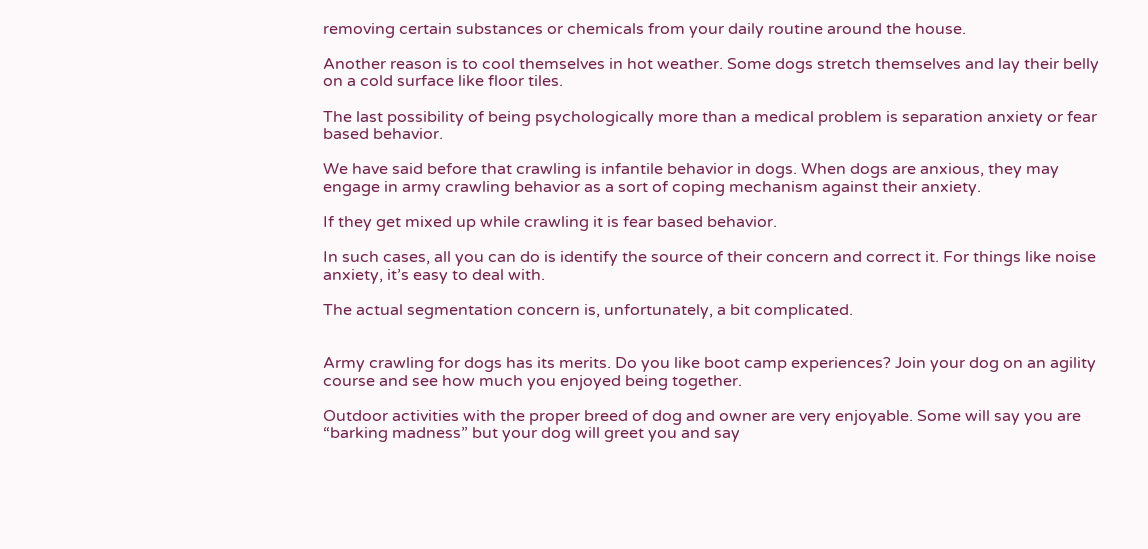removing certain substances or chemicals from your daily routine around the house.

Another reason is to cool themselves in hot weather. Some dogs stretch themselves and lay their belly on a cold surface like floor tiles.

The last possibility of being psychologically more than a medical problem is separation anxiety or fear based behavior.

We have said before that crawling is infantile behavior in dogs. When dogs are anxious, they may engage in army crawling behavior as a sort of coping mechanism against their anxiety.

If they get mixed up while crawling it is fear based behavior.

In such cases, all you can do is identify the source of their concern and correct it. For things like noise anxiety, it’s easy to deal with.

The actual segmentation concern is, unfortunately, a bit complicated.


Army crawling for dogs has its merits. Do you like boot camp experiences? Join your dog on an agility course and see how much you enjoyed being together.

Outdoor activities with the proper breed of dog and owner are very enjoyable. Some will say you are “barking madness” but your dog will greet you and say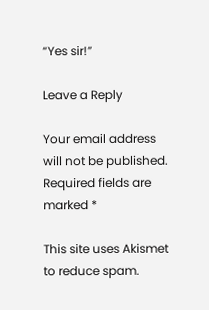“Yes sir!”

Leave a Reply

Your email address will not be published. Required fields are marked *

This site uses Akismet to reduce spam.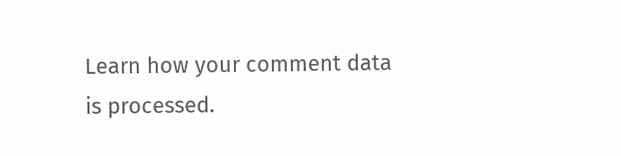Learn how your comment data is processed.